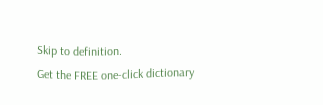Skip to definition.
Get the FREE one-click dictionary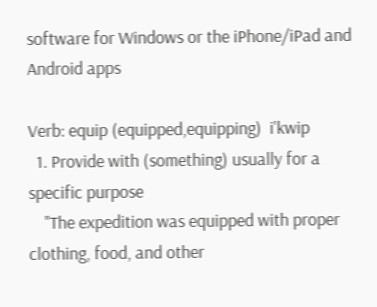software for Windows or the iPhone/iPad and Android apps

Verb: equip (equipped,equipping)  i'kwip
  1. Provide with (something) usually for a specific purpose
    "The expedition was equipped with proper clothing, food, and other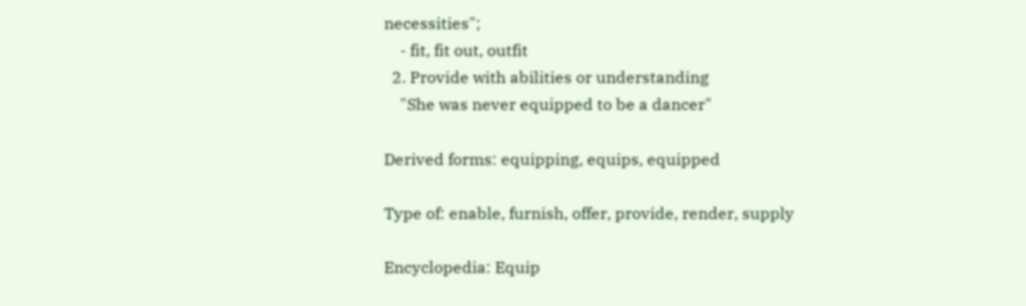necessities";
    - fit, fit out, outfit
  2. Provide with abilities or understanding
    "She was never equipped to be a dancer"

Derived forms: equipping, equips, equipped

Type of: enable, furnish, offer, provide, render, supply

Encyclopedia: Equip